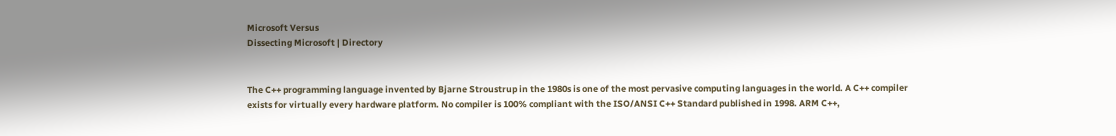Microsoft Versus
Dissecting Microsoft | Directory


The C++ programming language invented by Bjarne Stroustrup in the 1980s is one of the most pervasive computing languages in the world. A C++ compiler exists for virtually every hardware platform. No compiler is 100% compliant with the ISO/ANSI C++ Standard published in 1998. ARM C++,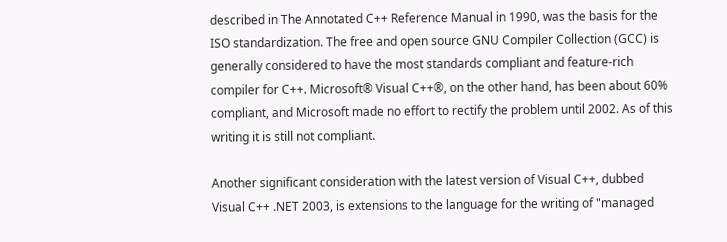described in The Annotated C++ Reference Manual in 1990, was the basis for the ISO standardization. The free and open source GNU Compiler Collection (GCC) is generally considered to have the most standards compliant and feature-rich compiler for C++. Microsoft® Visual C++®, on the other hand, has been about 60% compliant, and Microsoft made no effort to rectify the problem until 2002. As of this writing it is still not compliant.

Another significant consideration with the latest version of Visual C++, dubbed Visual C++ .NET 2003, is extensions to the language for the writing of "managed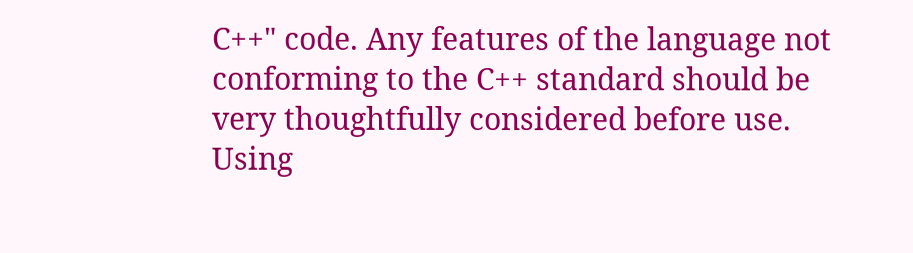C++" code. Any features of the language not conforming to the C++ standard should be very thoughtfully considered before use. Using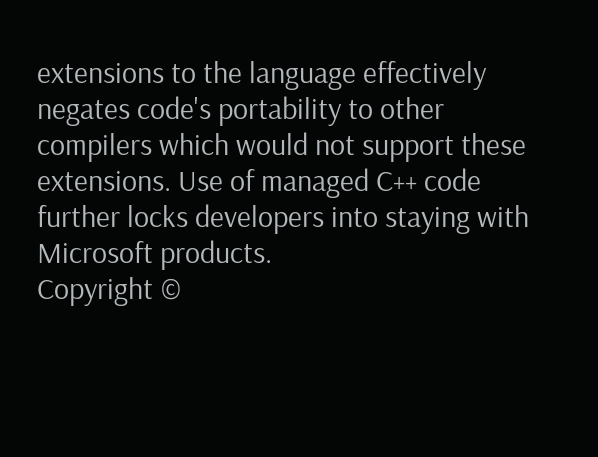extensions to the language effectively negates code's portability to other compilers which would not support these extensions. Use of managed C++ code further locks developers into staying with Microsoft products.
Copyright ©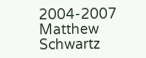2004-2007 Matthew Schwartz